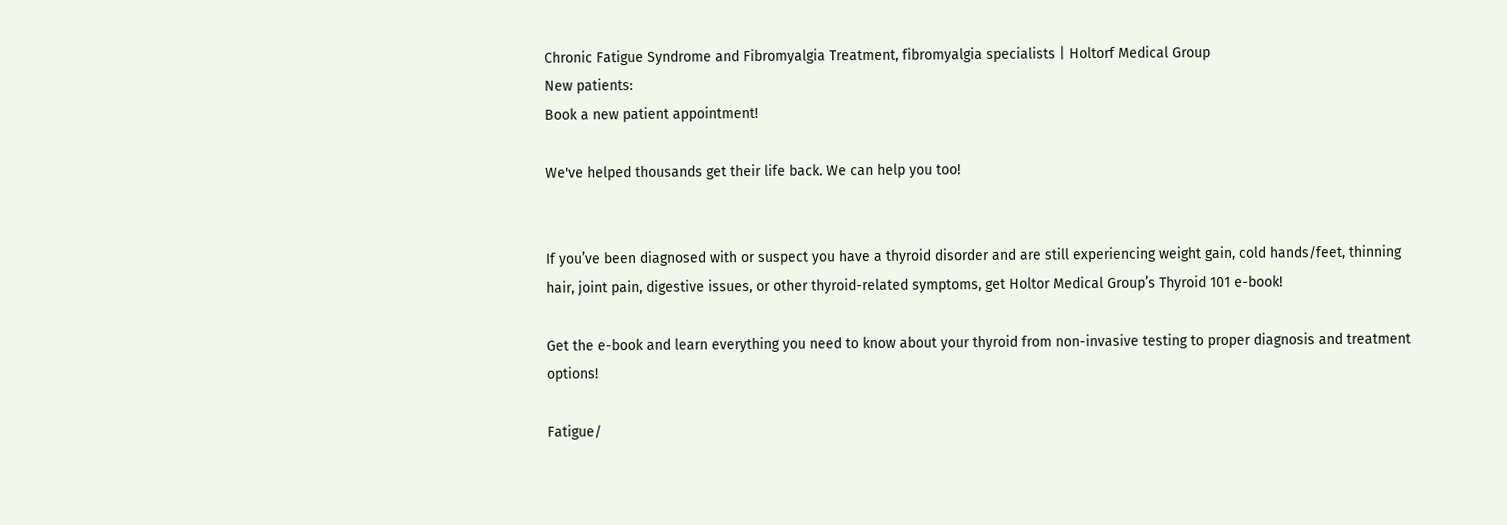Chronic Fatigue Syndrome and Fibromyalgia Treatment, fibromyalgia specialists | Holtorf Medical Group
New patients:
Book a new patient appointment!

We've helped thousands get their life back. We can help you too!


If you’ve been diagnosed with or suspect you have a thyroid disorder and are still experiencing weight gain, cold hands/feet, thinning hair, joint pain, digestive issues, or other thyroid-related symptoms, get Holtor Medical Group’s Thyroid 101 e-book!

Get the e-book and learn everything you need to know about your thyroid from non-invasive testing to proper diagnosis and treatment options!

Fatigue/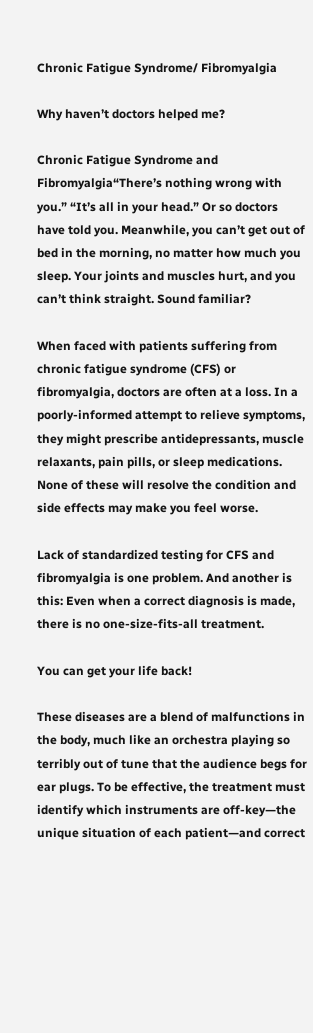Chronic Fatigue Syndrome/ Fibromyalgia

Why haven’t doctors helped me?

Chronic Fatigue Syndrome and Fibromyalgia“There’s nothing wrong with you.” “It’s all in your head.” Or so doctors have told you. Meanwhile, you can’t get out of bed in the morning, no matter how much you sleep. Your joints and muscles hurt, and you can’t think straight. Sound familiar?

When faced with patients suffering from chronic fatigue syndrome (CFS) or fibromyalgia, doctors are often at a loss. In a poorly-informed attempt to relieve symptoms, they might prescribe antidepressants, muscle relaxants, pain pills, or sleep medications. None of these will resolve the condition and side effects may make you feel worse.

Lack of standardized testing for CFS and fibromyalgia is one problem. And another is this: Even when a correct diagnosis is made, there is no one-size-fits-all treatment.

You can get your life back!

These diseases are a blend of malfunctions in the body, much like an orchestra playing so terribly out of tune that the audience begs for ear plugs. To be effective, the treatment must identify which instruments are off-key—the unique situation of each patient—and correct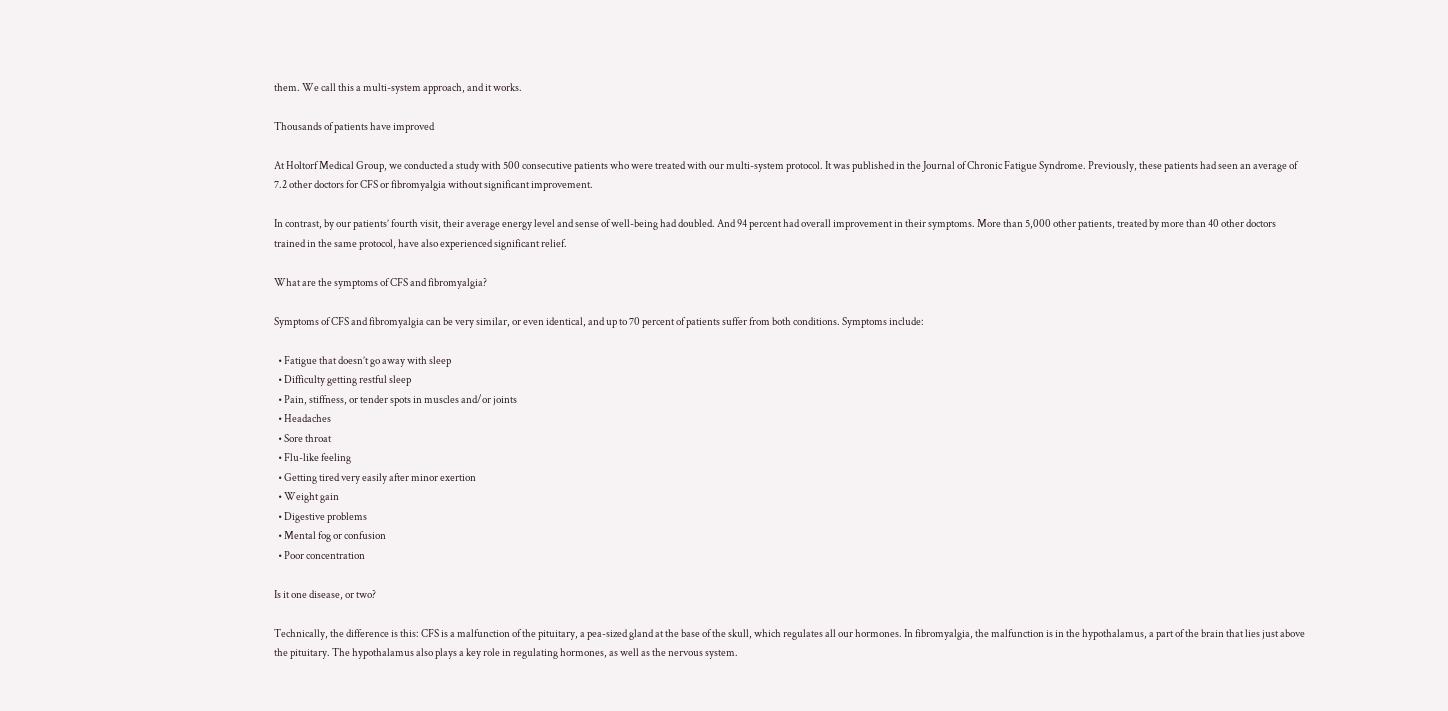them. We call this a multi-system approach, and it works.

Thousands of patients have improved

At Holtorf Medical Group, we conducted a study with 500 consecutive patients who were treated with our multi-system protocol. It was published in the Journal of Chronic Fatigue Syndrome. Previously, these patients had seen an average of 7.2 other doctors for CFS or fibromyalgia without significant improvement.

In contrast, by our patients’ fourth visit, their average energy level and sense of well-being had doubled. And 94 percent had overall improvement in their symptoms. More than 5,000 other patients, treated by more than 40 other doctors trained in the same protocol, have also experienced significant relief.

What are the symptoms of CFS and fibromyalgia?

Symptoms of CFS and fibromyalgia can be very similar, or even identical, and up to 70 percent of patients suffer from both conditions. Symptoms include:

  • Fatigue that doesn’t go away with sleep
  • Difficulty getting restful sleep
  • Pain, stiffness, or tender spots in muscles and/or joints
  • Headaches
  • Sore throat
  • Flu-like feeling
  • Getting tired very easily after minor exertion
  • Weight gain
  • Digestive problems
  • Mental fog or confusion
  • Poor concentration

Is it one disease, or two?

Technically, the difference is this: CFS is a malfunction of the pituitary, a pea-sized gland at the base of the skull, which regulates all our hormones. In fibromyalgia, the malfunction is in the hypothalamus, a part of the brain that lies just above the pituitary. The hypothalamus also plays a key role in regulating hormones, as well as the nervous system.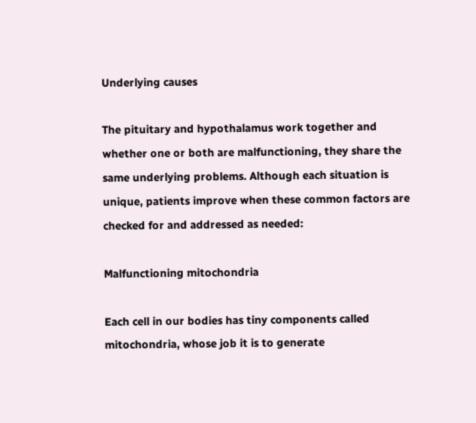Underlying causes

The pituitary and hypothalamus work together and whether one or both are malfunctioning, they share the same underlying problems. Although each situation is unique, patients improve when these common factors are checked for and addressed as needed:

Malfunctioning mitochondria

Each cell in our bodies has tiny components called mitochondria, whose job it is to generate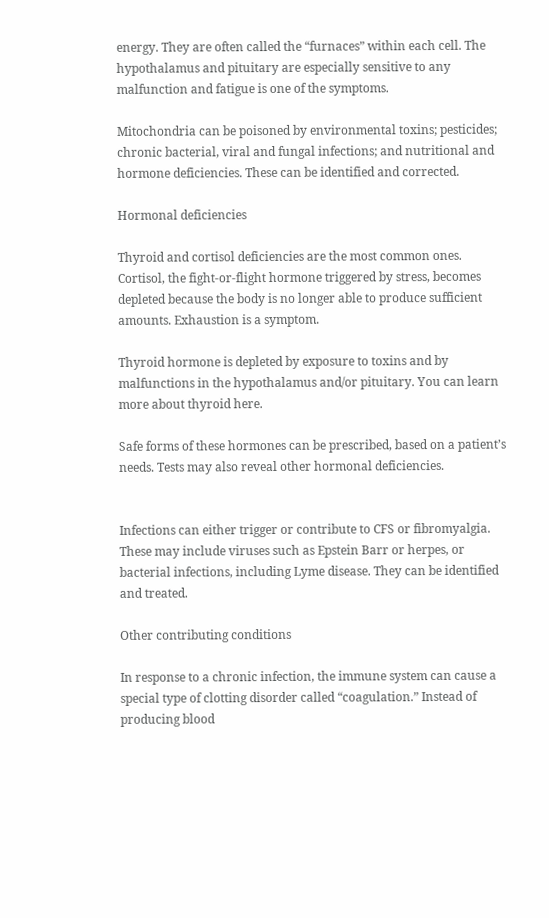energy. They are often called the “furnaces” within each cell. The hypothalamus and pituitary are especially sensitive to any malfunction and fatigue is one of the symptoms.

Mitochondria can be poisoned by environmental toxins; pesticides; chronic bacterial, viral and fungal infections; and nutritional and hormone deficiencies. These can be identified and corrected.

Hormonal deficiencies

Thyroid and cortisol deficiencies are the most common ones. Cortisol, the fight-or-flight hormone triggered by stress, becomes depleted because the body is no longer able to produce sufficient amounts. Exhaustion is a symptom.

Thyroid hormone is depleted by exposure to toxins and by malfunctions in the hypothalamus and/or pituitary. You can learn more about thyroid here.

Safe forms of these hormones can be prescribed, based on a patient’s needs. Tests may also reveal other hormonal deficiencies.


Infections can either trigger or contribute to CFS or fibromyalgia. These may include viruses such as Epstein Barr or herpes, or bacterial infections, including Lyme disease. They can be identified and treated.

Other contributing conditions

In response to a chronic infection, the immune system can cause a special type of clotting disorder called “coagulation.” Instead of producing blood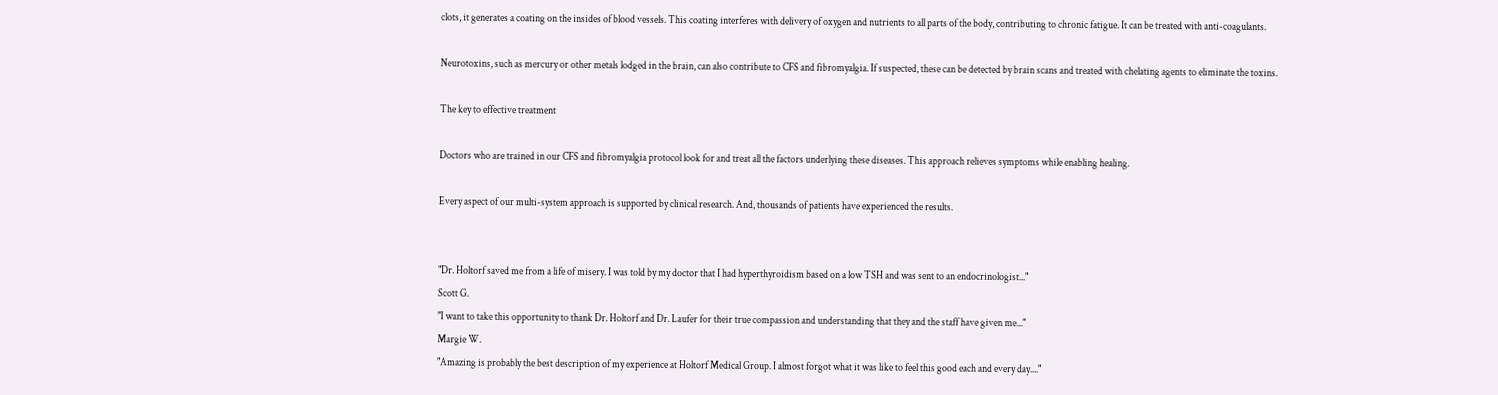clots, it generates a coating on the insides of blood vessels. This coating interferes with delivery of oxygen and nutrients to all parts of the body, contributing to chronic fatigue. It can be treated with anti-coagulants.

Neurotoxins, such as mercury or other metals lodged in the brain, can also contribute to CFS and fibromyalgia. If suspected, these can be detected by brain scans and treated with chelating agents to eliminate the toxins.

The key to effective treatment

Doctors who are trained in our CFS and fibromyalgia protocol look for and treat all the factors underlying these diseases. This approach relieves symptoms while enabling healing.

Every aspect of our multi-system approach is supported by clinical research. And, thousands of patients have experienced the results.


"Dr. Holtorf saved me from a life of misery. I was told by my doctor that I had hyperthyroidism based on a low TSH and was sent to an endocrinologist..."
Scott G.
"I want to take this opportunity to thank Dr. Holtorf and Dr. Laufer for their true compassion and understanding that they and the staff have given me..."
Margie W.
"Amazing is probably the best description of my experience at Holtorf Medical Group. I almost forgot what it was like to feel this good each and every day...."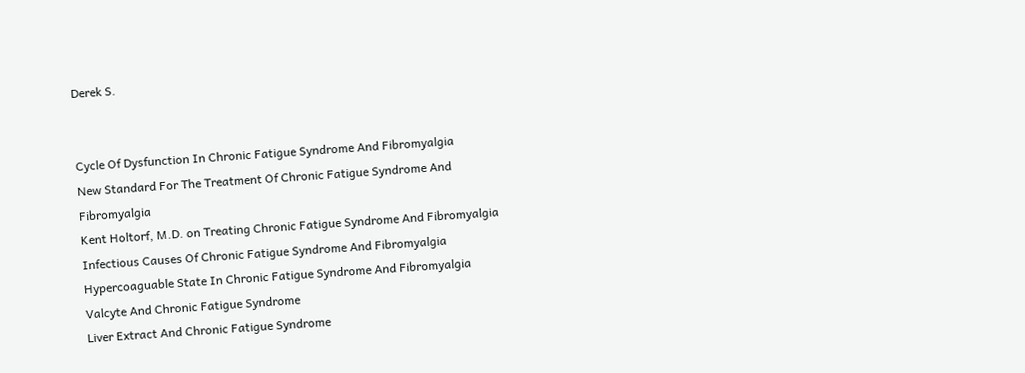Derek S.


Cycle Of Dysfunction In Chronic Fatigue Syndrome And Fibromyalgia
New Standard For The Treatment Of Chronic Fatigue Syndrome And Fibromyalgia
Kent Holtorf, M.D. on Treating Chronic Fatigue Syndrome And Fibromyalgia
Infectious Causes Of Chronic Fatigue Syndrome And Fibromyalgia
Hypercoaguable State In Chronic Fatigue Syndrome And Fibromyalgia
Valcyte And Chronic Fatigue Syndrome
Liver Extract And Chronic Fatigue Syndrome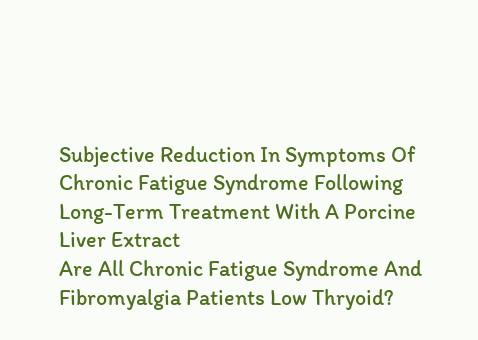Subjective Reduction In Symptoms Of Chronic Fatigue Syndrome Following Long-Term Treatment With A Porcine Liver Extract
Are All Chronic Fatigue Syndrome And Fibromyalgia Patients Low Thryoid?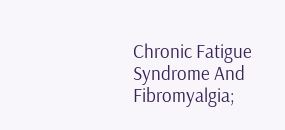Chronic Fatigue Syndrome And Fibromyalgia;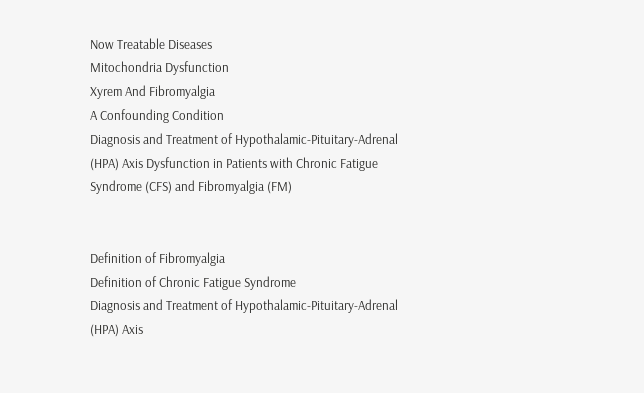Now Treatable Diseases
Mitochondria Dysfunction
Xyrem And Fibromyalgia
A Confounding Condition
Diagnosis and Treatment of Hypothalamic-Pituitary-Adrenal (HPA) Axis Dysfunction in Patients with Chronic Fatigue Syndrome (CFS) and Fibromyalgia (FM)


Definition of Fibromyalgia
Definition of Chronic Fatigue Syndrome
Diagnosis and Treatment of Hypothalamic-Pituitary-Adrenal (HPA) Axis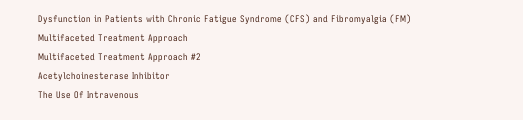Dysfunction in Patients with Chronic Fatigue Syndrome (CFS) and Fibromyalgia (FM)
Multifaceted Treatment Approach
Multifaceted Treatment Approach #2
Acetylchoinesterase Inhibitor
The Use Of Intravenous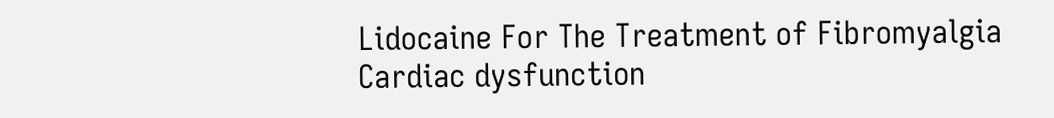Lidocaine For The Treatment of Fibromyalgia
Cardiac dysfunction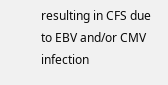resulting in CFS due to EBV and/or CMV infection